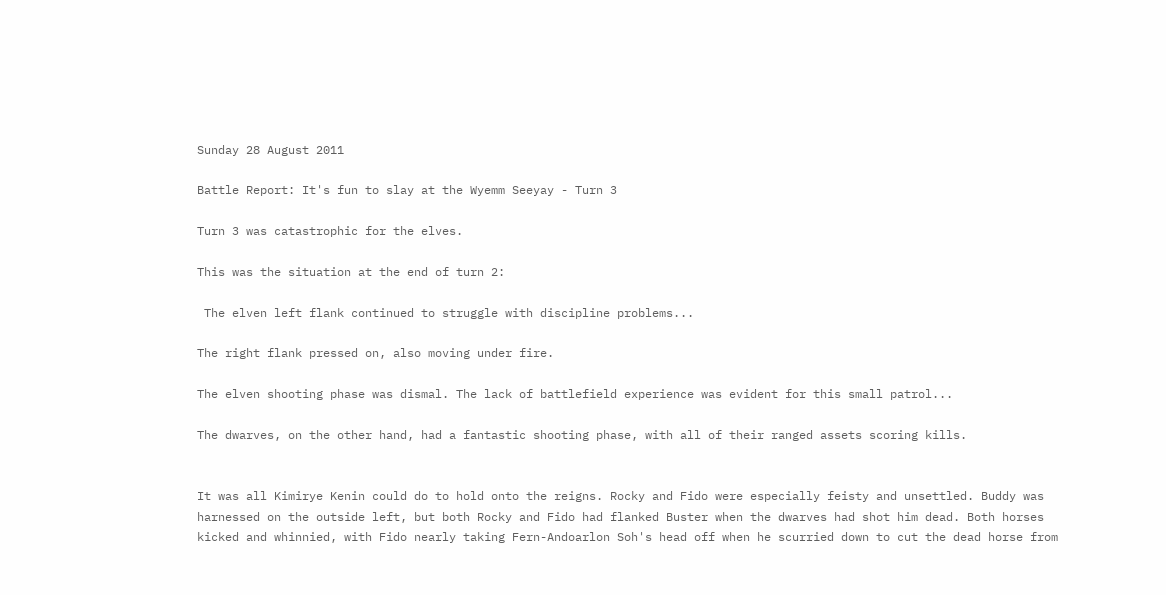Sunday 28 August 2011

Battle Report: It's fun to slay at the Wyemm Seeyay - Turn 3

Turn 3 was catastrophic for the elves.

This was the situation at the end of turn 2:

 The elven left flank continued to struggle with discipline problems...

The right flank pressed on, also moving under fire.

The elven shooting phase was dismal. The lack of battlefield experience was evident for this small patrol...

The dwarves, on the other hand, had a fantastic shooting phase, with all of their ranged assets scoring kills.


It was all Kimirye Kenin could do to hold onto the reigns. Rocky and Fido were especially feisty and unsettled. Buddy was harnessed on the outside left, but both Rocky and Fido had flanked Buster when the dwarves had shot him dead. Both horses kicked and whinnied, with Fido nearly taking Fern-Andoarlon Soh's head off when he scurried down to cut the dead horse from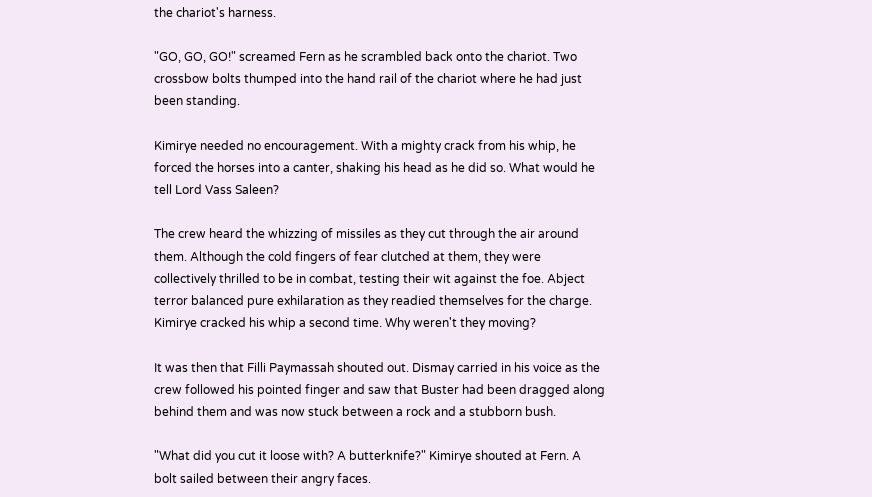the chariot's harness.

"GO, GO, GO!" screamed Fern as he scrambled back onto the chariot. Two crossbow bolts thumped into the hand rail of the chariot where he had just been standing.

Kimirye needed no encouragement. With a mighty crack from his whip, he forced the horses into a canter, shaking his head as he did so. What would he tell Lord Vass Saleen?

The crew heard the whizzing of missiles as they cut through the air around them. Although the cold fingers of fear clutched at them, they were collectively thrilled to be in combat, testing their wit against the foe. Abject terror balanced pure exhilaration as they readied themselves for the charge. Kimirye cracked his whip a second time. Why weren't they moving?

It was then that Filli Paymassah shouted out. Dismay carried in his voice as the crew followed his pointed finger and saw that Buster had been dragged along behind them and was now stuck between a rock and a stubborn bush.

"What did you cut it loose with? A butterknife?" Kimirye shouted at Fern. A bolt sailed between their angry faces.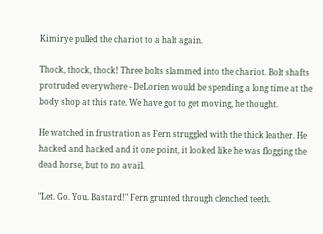Kimirye pulled the chariot to a halt again.

Thock, thock, thock! Three bolts slammed into the chariot. Bolt shafts protruded everywhere - DeLorien would be spending a long time at the body shop at this rate. We have got to get moving, he thought.

He watched in frustration as Fern struggled with the thick leather. He hacked and hacked and it one point, it looked like he was flogging the dead horse, but to no avail.

"Let. Go. You. Bastard!" Fern grunted through clenched teeth.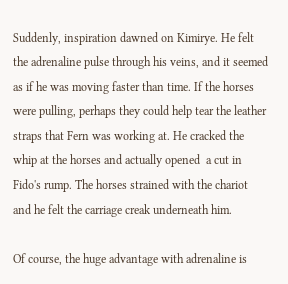Suddenly, inspiration dawned on Kimirye. He felt the adrenaline pulse through his veins, and it seemed as if he was moving faster than time. If the horses were pulling, perhaps they could help tear the leather straps that Fern was working at. He cracked the whip at the horses and actually opened  a cut in Fido's rump. The horses strained with the chariot and he felt the carriage creak underneath him.

Of course, the huge advantage with adrenaline is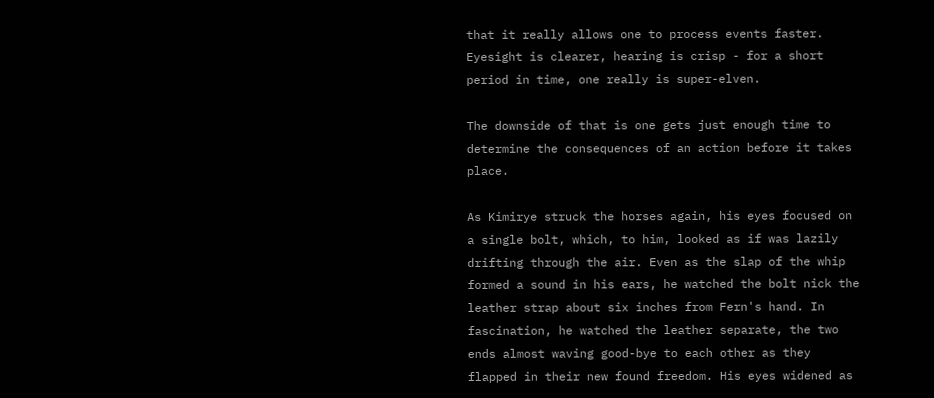that it really allows one to process events faster. Eyesight is clearer, hearing is crisp - for a short period in time, one really is super-elven.

The downside of that is one gets just enough time to determine the consequences of an action before it takes place.

As Kimirye struck the horses again, his eyes focused on a single bolt, which, to him, looked as if was lazily drifting through the air. Even as the slap of the whip formed a sound in his ears, he watched the bolt nick the leather strap about six inches from Fern's hand. In fascination, he watched the leather separate, the two ends almost waving good-bye to each other as they flapped in their new found freedom. His eyes widened as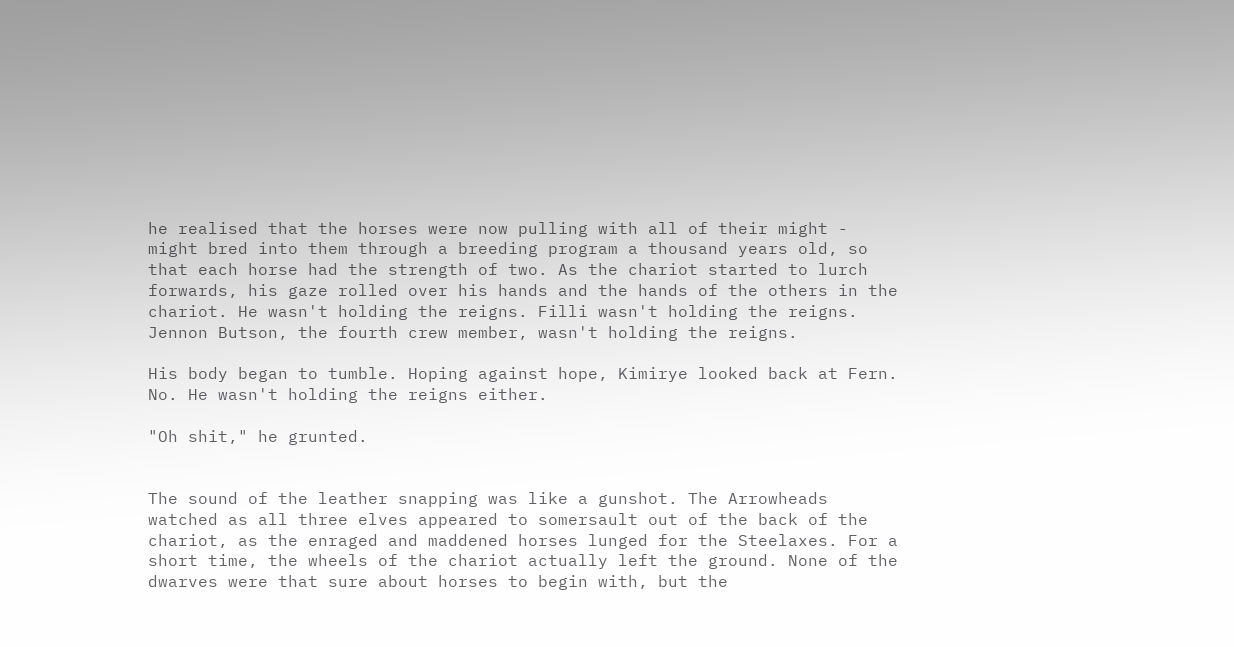he realised that the horses were now pulling with all of their might - might bred into them through a breeding program a thousand years old, so that each horse had the strength of two. As the chariot started to lurch forwards, his gaze rolled over his hands and the hands of the others in the chariot. He wasn't holding the reigns. Filli wasn't holding the reigns. Jennon Butson, the fourth crew member, wasn't holding the reigns.

His body began to tumble. Hoping against hope, Kimirye looked back at Fern. No. He wasn't holding the reigns either.

"Oh shit," he grunted.


The sound of the leather snapping was like a gunshot. The Arrowheads watched as all three elves appeared to somersault out of the back of the chariot, as the enraged and maddened horses lunged for the Steelaxes. For a short time, the wheels of the chariot actually left the ground. None of the dwarves were that sure about horses to begin with, but the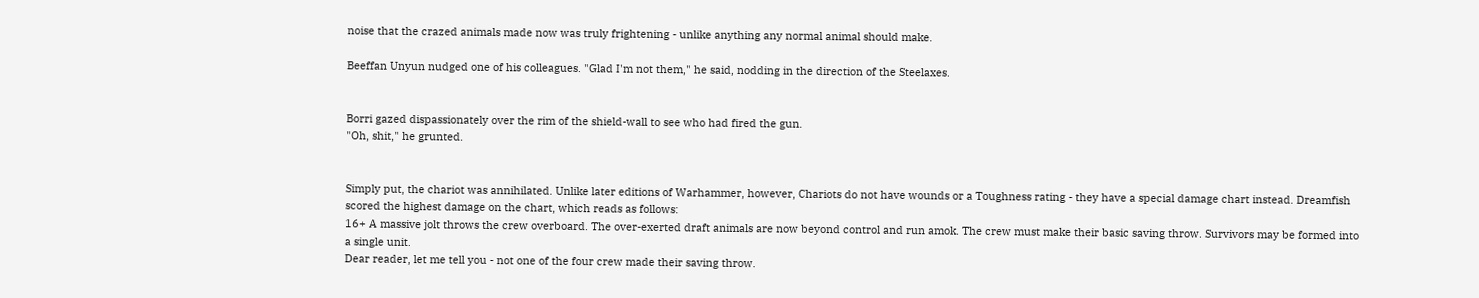noise that the crazed animals made now was truly frightening - unlike anything any normal animal should make.

Beeffan Unyun nudged one of his colleagues. "Glad I'm not them," he said, nodding in the direction of the Steelaxes.


Borri gazed dispassionately over the rim of the shield-wall to see who had fired the gun.
"Oh, shit," he grunted.


Simply put, the chariot was annihilated. Unlike later editions of Warhammer, however, Chariots do not have wounds or a Toughness rating - they have a special damage chart instead. Dreamfish scored the highest damage on the chart, which reads as follows:
16+ A massive jolt throws the crew overboard. The over-exerted draft animals are now beyond control and run amok. The crew must make their basic saving throw. Survivors may be formed into a single unit.
Dear reader, let me tell you - not one of the four crew made their saving throw.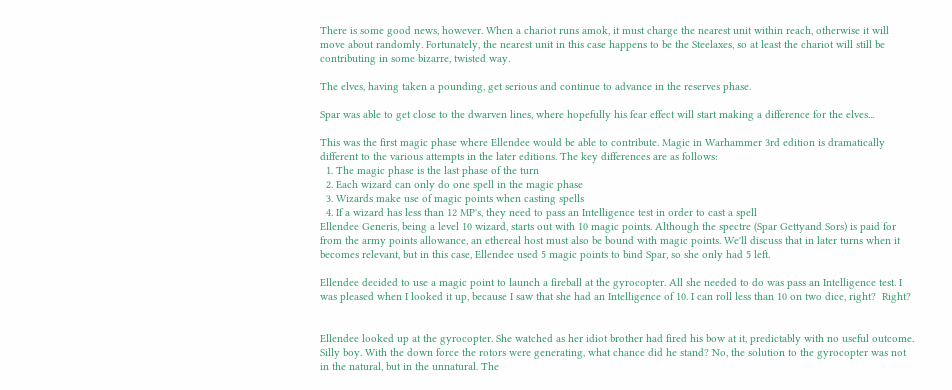There is some good news, however. When a chariot runs amok, it must charge the nearest unit within reach, otherwise it will move about randomly. Fortunately, the nearest unit in this case happens to be the Steelaxes, so at least the chariot will still be contributing in some bizarre, twisted way.

The elves, having taken a pounding, get serious and continue to advance in the reserves phase.

Spar was able to get close to the dwarven lines, where hopefully his fear effect will start making a difference for the elves...

This was the first magic phase where Ellendee would be able to contribute. Magic in Warhammer 3rd edition is dramatically different to the various attempts in the later editions. The key differences are as follows:
  1. The magic phase is the last phase of the turn
  2. Each wizard can only do one spell in the magic phase
  3. Wizards make use of magic points when casting spells
  4. If a wizard has less than 12 MP's, they need to pass an Intelligence test in order to cast a spell
Ellendee Generis, being a level 10 wizard, starts out with 10 magic points. Although the spectre (Spar Gettyand Sors) is paid for from the army points allowance, an ethereal host must also be bound with magic points. We'll discuss that in later turns when it becomes relevant, but in this case, Ellendee used 5 magic points to bind Spar, so she only had 5 left.

Ellendee decided to use a magic point to launch a fireball at the gyrocopter. All she needed to do was pass an Intelligence test. I was pleased when I looked it up, because I saw that she had an Intelligence of 10. I can roll less than 10 on two dice, right?  Right?


Ellendee looked up at the gyrocopter. She watched as her idiot brother had fired his bow at it, predictably with no useful outcome. Silly boy. With the down force the rotors were generating, what chance did he stand? No, the solution to the gyrocopter was not in the natural, but in the unnatural. The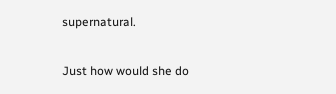supernatural.

Just how would she do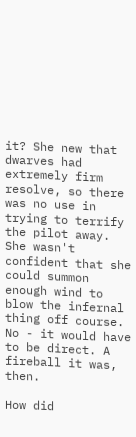it? She new that dwarves had extremely firm resolve, so there was no use in trying to terrify the pilot away. She wasn't confident that she could summon enough wind to blow the infernal thing off course. No - it would have to be direct. A fireball it was, then.

How did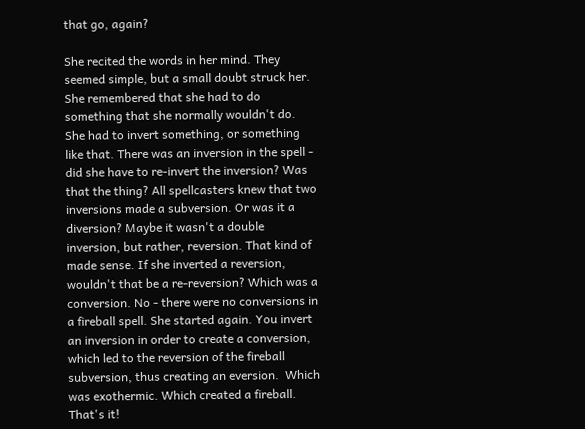that go, again?

She recited the words in her mind. They seemed simple, but a small doubt struck her. She remembered that she had to do something that she normally wouldn't do. She had to invert something, or something like that. There was an inversion in the spell - did she have to re-invert the inversion? Was that the thing? All spellcasters knew that two inversions made a subversion. Or was it a diversion? Maybe it wasn't a double inversion, but rather, reversion. That kind of made sense. If she inverted a reversion, wouldn't that be a re-reversion? Which was a conversion. No - there were no conversions in a fireball spell. She started again. You invert an inversion in order to create a conversion, which led to the reversion of the fireball subversion, thus creating an eversion.  Which was exothermic. Which created a fireball. That's it!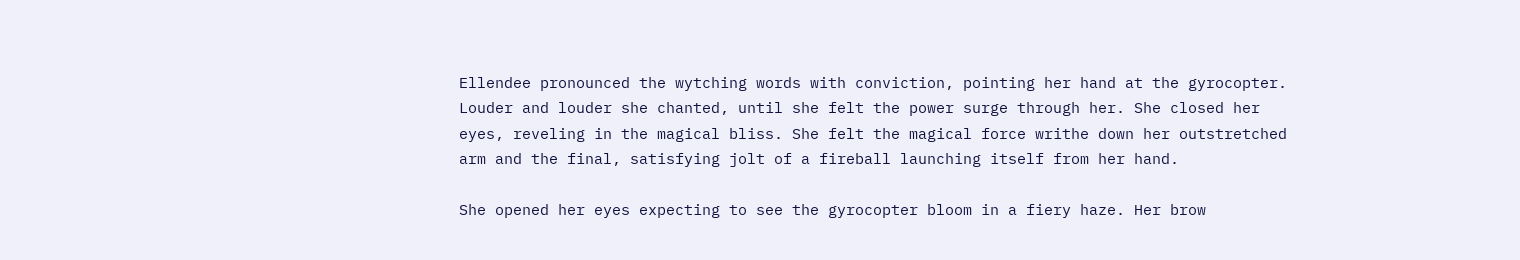Ellendee pronounced the wytching words with conviction, pointing her hand at the gyrocopter. Louder and louder she chanted, until she felt the power surge through her. She closed her eyes, reveling in the magical bliss. She felt the magical force writhe down her outstretched arm and the final, satisfying jolt of a fireball launching itself from her hand.

She opened her eyes expecting to see the gyrocopter bloom in a fiery haze. Her brow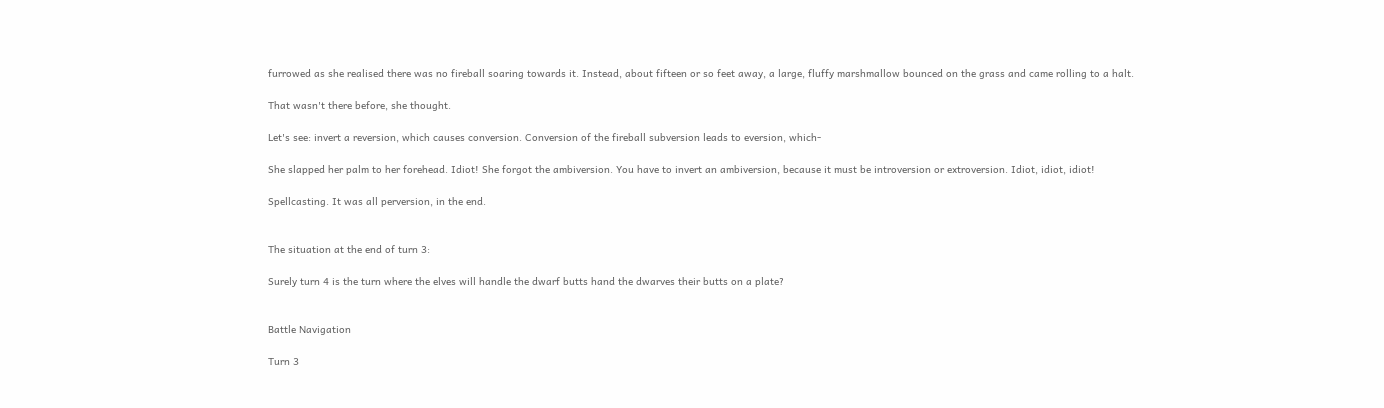furrowed as she realised there was no fireball soaring towards it. Instead, about fifteen or so feet away, a large, fluffy marshmallow bounced on the grass and came rolling to a halt.

That wasn't there before, she thought.

Let's see: invert a reversion, which causes conversion. Conversion of the fireball subversion leads to eversion, which-

She slapped her palm to her forehead. Idiot! She forgot the ambiversion. You have to invert an ambiversion, because it must be introversion or extroversion. Idiot, idiot, idiot!

Spellcasting. It was all perversion, in the end.


The situation at the end of turn 3:

Surely turn 4 is the turn where the elves will handle the dwarf butts hand the dwarves their butts on a plate?


Battle Navigation

Turn 3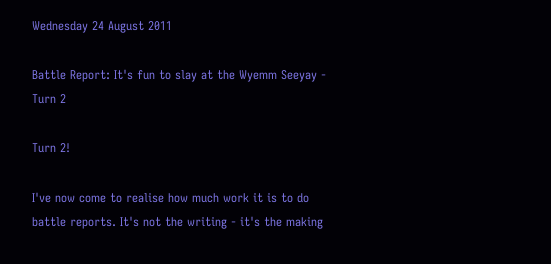Wednesday 24 August 2011

Battle Report: It's fun to slay at the Wyemm Seeyay - Turn 2

Turn 2!

I've now come to realise how much work it is to do battle reports. It's not the writing - it's the making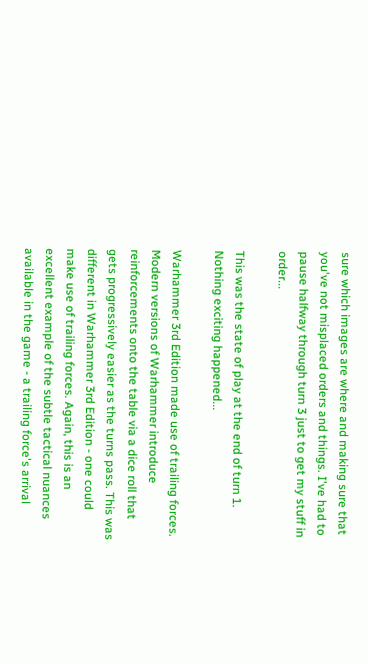sure which images are where and making sure that you've not misplaced orders and things. I've had to pause halfway through turn 3 just to get my stuff in order...

This was the state of play at the end of turn 1. Nothing exciting happened...

Warhammer 3rd Edition made use of trailing forces. Modern versions of Warhammer introduce reinforcements onto the table via a dice roll that gets progressively easier as the turns pass. This was different in Warhammer 3rd Edition - one could make use of trailing forces. Again, this is an excellent example of the subtle tactical nuances available in the game - a trailing force's arrival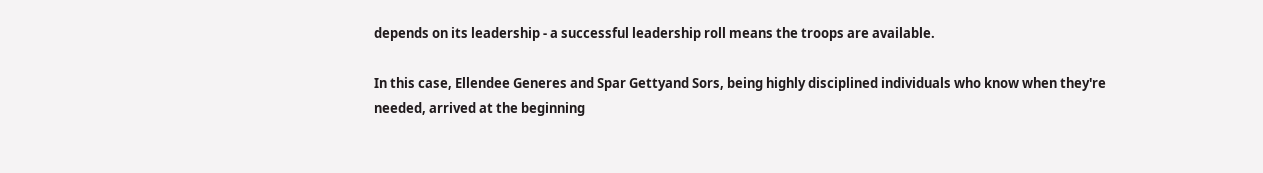depends on its leadership - a successful leadership roll means the troops are available.

In this case, Ellendee Generes and Spar Gettyand Sors, being highly disciplined individuals who know when they're needed, arrived at the beginning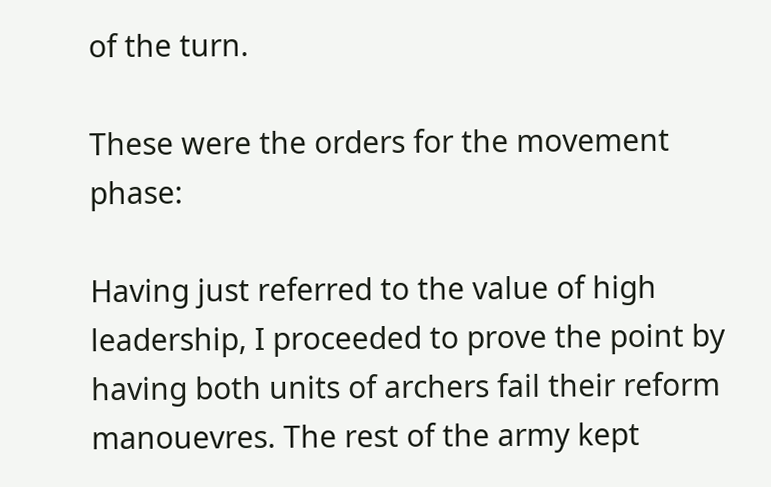of the turn.

These were the orders for the movement phase:

Having just referred to the value of high leadership, I proceeded to prove the point by having both units of archers fail their reform manouevres. The rest of the army kept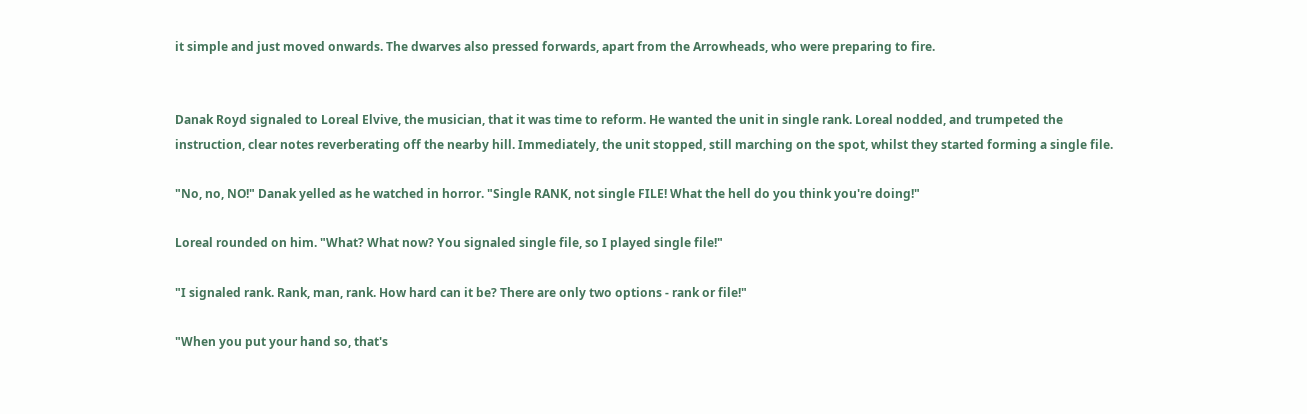it simple and just moved onwards. The dwarves also pressed forwards, apart from the Arrowheads, who were preparing to fire.


Danak Royd signaled to Loreal Elvive, the musician, that it was time to reform. He wanted the unit in single rank. Loreal nodded, and trumpeted the instruction, clear notes reverberating off the nearby hill. Immediately, the unit stopped, still marching on the spot, whilst they started forming a single file.

"No, no, NO!" Danak yelled as he watched in horror. "Single RANK, not single FILE! What the hell do you think you're doing!"

Loreal rounded on him. "What? What now? You signaled single file, so I played single file!"

"I signaled rank. Rank, man, rank. How hard can it be? There are only two options - rank or file!"

"When you put your hand so, that's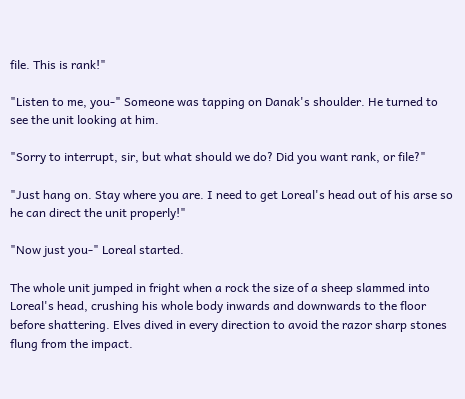file. This is rank!"

"Listen to me, you-" Someone was tapping on Danak's shoulder. He turned to see the unit looking at him.

"Sorry to interrupt, sir, but what should we do? Did you want rank, or file?"

"Just hang on. Stay where you are. I need to get Loreal's head out of his arse so he can direct the unit properly!"

"Now just you-" Loreal started.

The whole unit jumped in fright when a rock the size of a sheep slammed into Loreal's head, crushing his whole body inwards and downwards to the floor before shattering. Elves dived in every direction to avoid the razor sharp stones flung from the impact.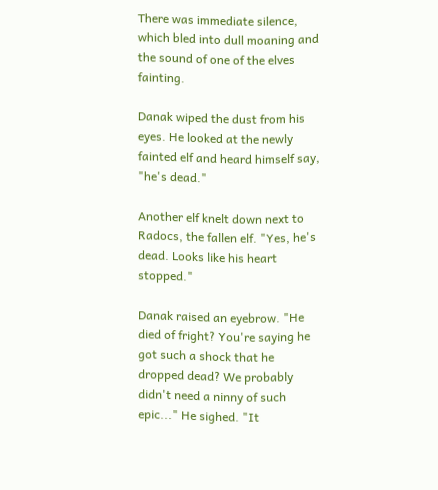There was immediate silence, which bled into dull moaning and the sound of one of the elves fainting.

Danak wiped the dust from his eyes. He looked at the newly fainted elf and heard himself say, "he's dead."

Another elf knelt down next to Radocs, the fallen elf. "Yes, he's dead. Looks like his heart stopped."

Danak raised an eyebrow. "He died of fright? You're saying he got such a shock that he dropped dead? We probably didn't need a ninny of such epic..." He sighed. "It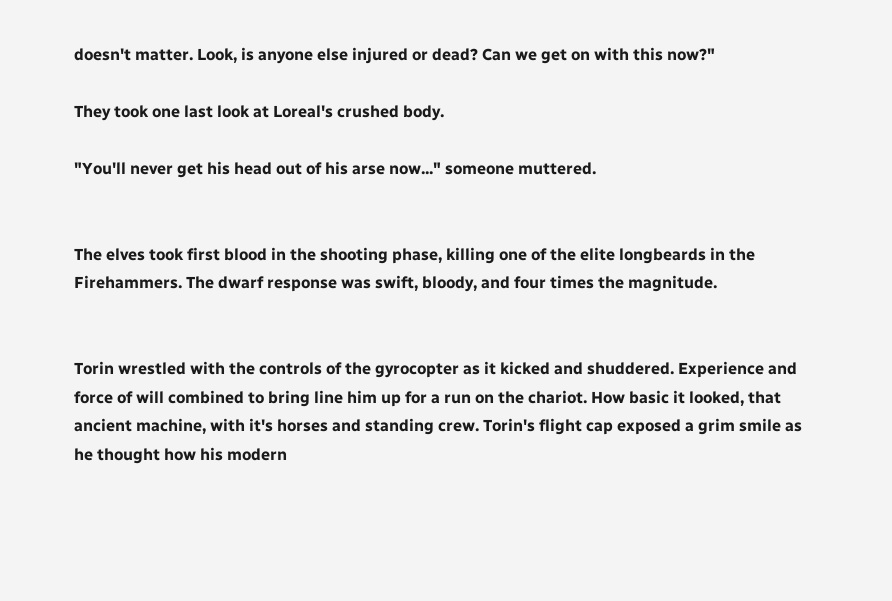doesn't matter. Look, is anyone else injured or dead? Can we get on with this now?"

They took one last look at Loreal's crushed body.

"You'll never get his head out of his arse now..." someone muttered.


The elves took first blood in the shooting phase, killing one of the elite longbeards in the Firehammers. The dwarf response was swift, bloody, and four times the magnitude.


Torin wrestled with the controls of the gyrocopter as it kicked and shuddered. Experience and force of will combined to bring line him up for a run on the chariot. How basic it looked, that ancient machine, with it's horses and standing crew. Torin's flight cap exposed a grim smile as he thought how his modern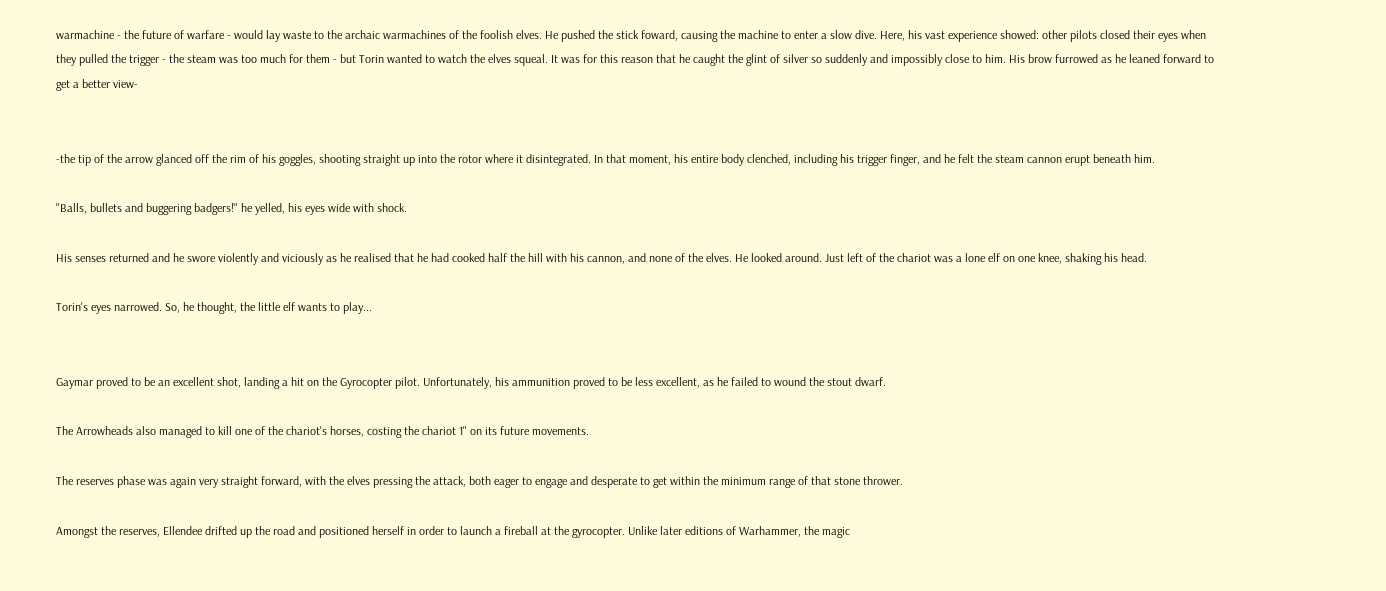warmachine - the future of warfare - would lay waste to the archaic warmachines of the foolish elves. He pushed the stick foward, causing the machine to enter a slow dive. Here, his vast experience showed: other pilots closed their eyes when they pulled the trigger - the steam was too much for them - but Torin wanted to watch the elves squeal. It was for this reason that he caught the glint of silver so suddenly and impossibly close to him. His brow furrowed as he leaned forward to get a better view-


-the tip of the arrow glanced off the rim of his goggles, shooting straight up into the rotor where it disintegrated. In that moment, his entire body clenched, including his trigger finger, and he felt the steam cannon erupt beneath him.

"Balls, bullets and buggering badgers!" he yelled, his eyes wide with shock.

His senses returned and he swore violently and viciously as he realised that he had cooked half the hill with his cannon, and none of the elves. He looked around. Just left of the chariot was a lone elf on one knee, shaking his head.

Torin's eyes narrowed. So, he thought, the little elf wants to play...


Gaymar proved to be an excellent shot, landing a hit on the Gyrocopter pilot. Unfortunately, his ammunition proved to be less excellent, as he failed to wound the stout dwarf.

The Arrowheads also managed to kill one of the chariot's horses, costing the chariot 1" on its future movements.

The reserves phase was again very straight forward, with the elves pressing the attack, both eager to engage and desperate to get within the minimum range of that stone thrower.

Amongst the reserves, Ellendee drifted up the road and positioned herself in order to launch a fireball at the gyrocopter. Unlike later editions of Warhammer, the magic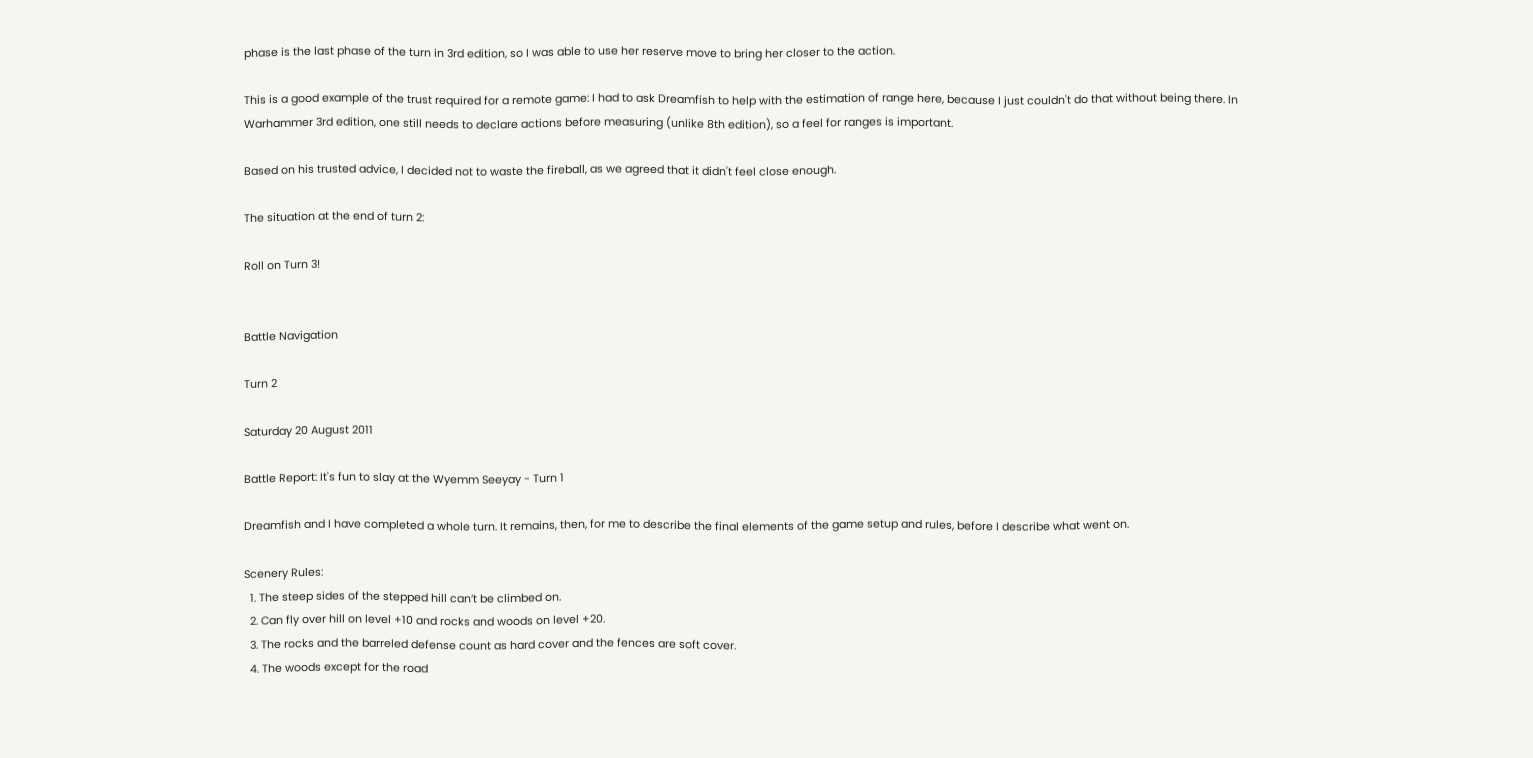phase is the last phase of the turn in 3rd edition, so I was able to use her reserve move to bring her closer to the action.

This is a good example of the trust required for a remote game: I had to ask Dreamfish to help with the estimation of range here, because I just couldn't do that without being there. In Warhammer 3rd edition, one still needs to declare actions before measuring (unlike 8th edition), so a feel for ranges is important.

Based on his trusted advice, I decided not to waste the fireball, as we agreed that it didn't feel close enough.

The situation at the end of turn 2:

Roll on Turn 3!


Battle Navigation

Turn 2

Saturday 20 August 2011

Battle Report: It's fun to slay at the Wyemm Seeyay - Turn 1

Dreamfish and I have completed a whole turn. It remains, then, for me to describe the final elements of the game setup and rules, before I describe what went on.

Scenery Rules:
  1. The steep sides of the stepped hill can’t be climbed on.
  2. Can fly over hill on level +10 and rocks and woods on level +20.
  3. The rocks and the barreled defense count as hard cover and the fences are soft cover.
  4. The woods except for the road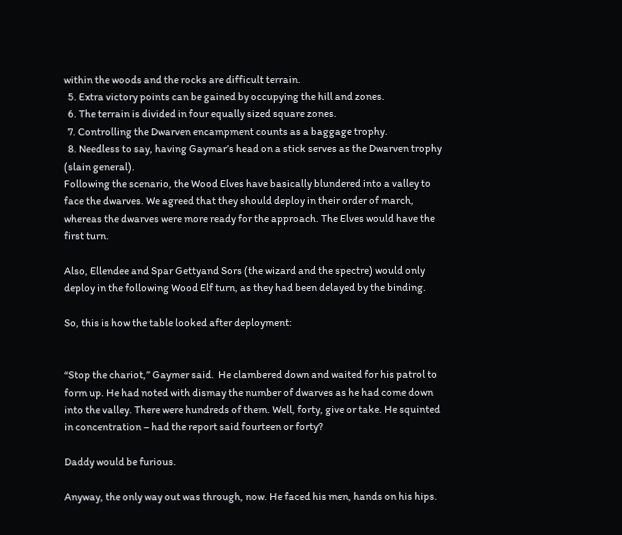within the woods and the rocks are difficult terrain.
  5. Extra victory points can be gained by occupying the hill and zones.
  6. The terrain is divided in four equally sized square zones.
  7. Controlling the Dwarven encampment counts as a baggage trophy.
  8. Needless to say, having Gaymar’s head on a stick serves as the Dwarven trophy (slain general).
Following the scenario, the Wood Elves have basically blundered into a valley to face the dwarves. We agreed that they should deploy in their order of march, whereas the dwarves were more ready for the approach. The Elves would have the first turn.

Also, Ellendee and Spar Gettyand Sors (the wizard and the spectre) would only deploy in the following Wood Elf turn, as they had been delayed by the binding.

So, this is how the table looked after deployment:


“Stop the chariot,” Gaymer said.  He clambered down and waited for his patrol to form up. He had noted with dismay the number of dwarves as he had come down into the valley. There were hundreds of them. Well, forty, give or take. He squinted in concentration – had the report said fourteen or forty?

Daddy would be furious.

Anyway, the only way out was through, now. He faced his men, hands on his hips.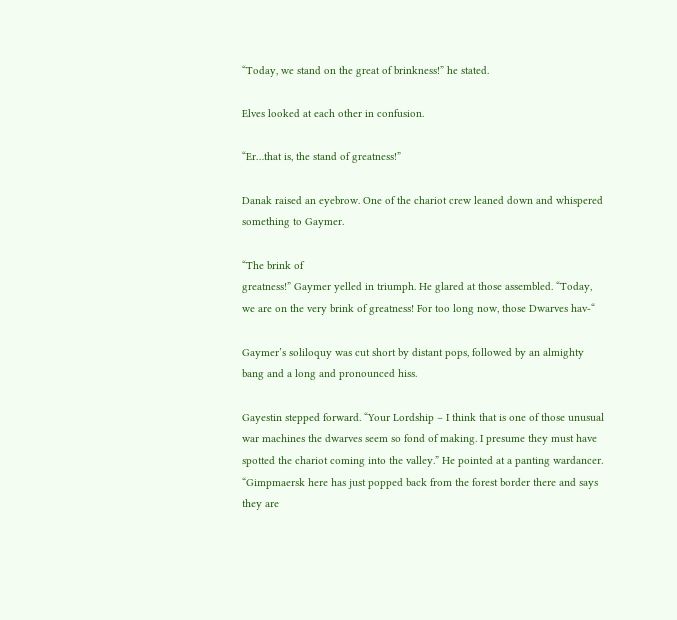“Today, we stand on the great of brinkness!” he stated.

Elves looked at each other in confusion.

“Er…that is, the stand of greatness!”

Danak raised an eyebrow. One of the chariot crew leaned down and whispered something to Gaymer.

“The brink of
greatness!” Gaymer yelled in triumph. He glared at those assembled. “Today, we are on the very brink of greatness! For too long now, those Dwarves hav-“

Gaymer’s soliloquy was cut short by distant pops, followed by an almighty bang and a long and pronounced hiss.

Gayestin stepped forward. “Your Lordship – I think that is one of those unusual war machines the dwarves seem so fond of making. I presume they must have spotted the chariot coming into the valley.” He pointed at a panting wardancer. “Gimpmaersk here has just popped back from the forest border there and says they are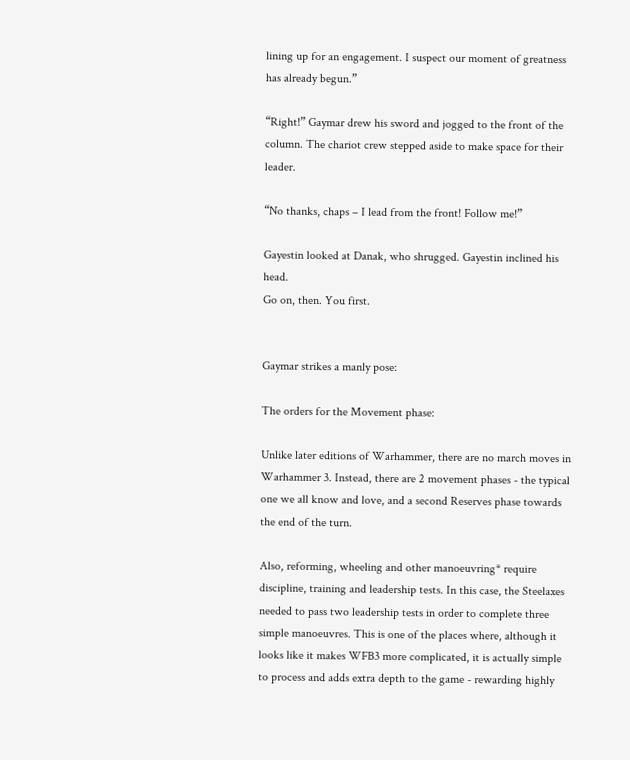lining up for an engagement. I suspect our moment of greatness has already begun.”

“Right!” Gaymar drew his sword and jogged to the front of the column. The chariot crew stepped aside to make space for their leader.

“No thanks, chaps – I lead from the front! Follow me!”

Gayestin looked at Danak, who shrugged. Gayestin inclined his head.
Go on, then. You first.


Gaymar strikes a manly pose:

The orders for the Movement phase:

Unlike later editions of Warhammer, there are no march moves in Warhammer 3. Instead, there are 2 movement phases - the typical one we all know and love, and a second Reserves phase towards the end of the turn.

Also, reforming, wheeling and other manoeuvring* require discipline, training and leadership tests. In this case, the Steelaxes needed to pass two leadership tests in order to complete three simple manoeuvres. This is one of the places where, although it looks like it makes WFB3 more complicated, it is actually simple to process and adds extra depth to the game - rewarding highly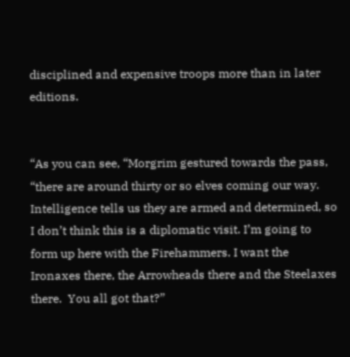disciplined and expensive troops more than in later editions.


“As you can see, “Morgrim gestured towards the pass, “there are around thirty or so elves coming our way. Intelligence tells us they are armed and determined, so I don’t think this is a diplomatic visit. I’m going to form up here with the Firehammers. I want the Ironaxes there, the Arrowheads there and the Steelaxes there.  You all got that?”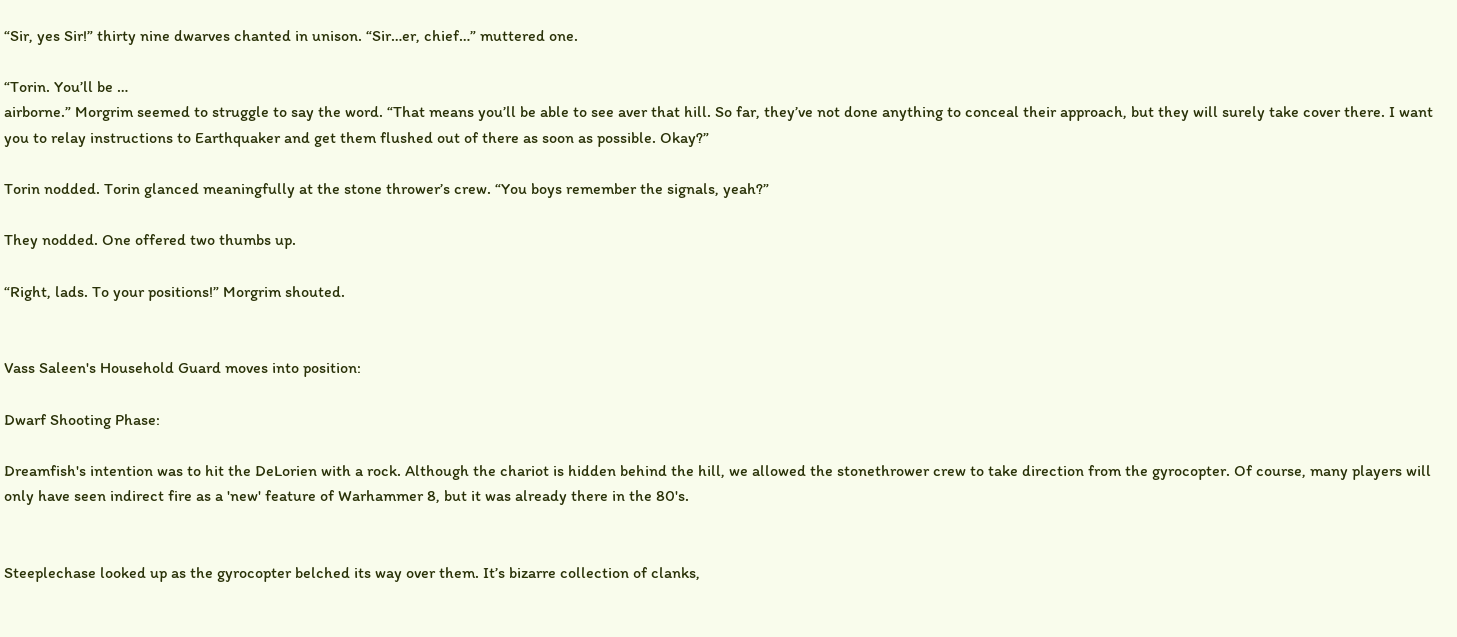“Sir, yes Sir!” thirty nine dwarves chanted in unison. “Sir…er, chief…” muttered one.

“Torin. You’ll be …
airborne.” Morgrim seemed to struggle to say the word. “That means you’ll be able to see aver that hill. So far, they’ve not done anything to conceal their approach, but they will surely take cover there. I want you to relay instructions to Earthquaker and get them flushed out of there as soon as possible. Okay?”

Torin nodded. Torin glanced meaningfully at the stone thrower’s crew. “You boys remember the signals, yeah?”

They nodded. One offered two thumbs up.

“Right, lads. To your positions!” Morgrim shouted.


Vass Saleen's Household Guard moves into position:

Dwarf Shooting Phase:

Dreamfish's intention was to hit the DeLorien with a rock. Although the chariot is hidden behind the hill, we allowed the stonethrower crew to take direction from the gyrocopter. Of course, many players will only have seen indirect fire as a 'new' feature of Warhammer 8, but it was already there in the 80's.


Steeplechase looked up as the gyrocopter belched its way over them. It’s bizarre collection of clanks,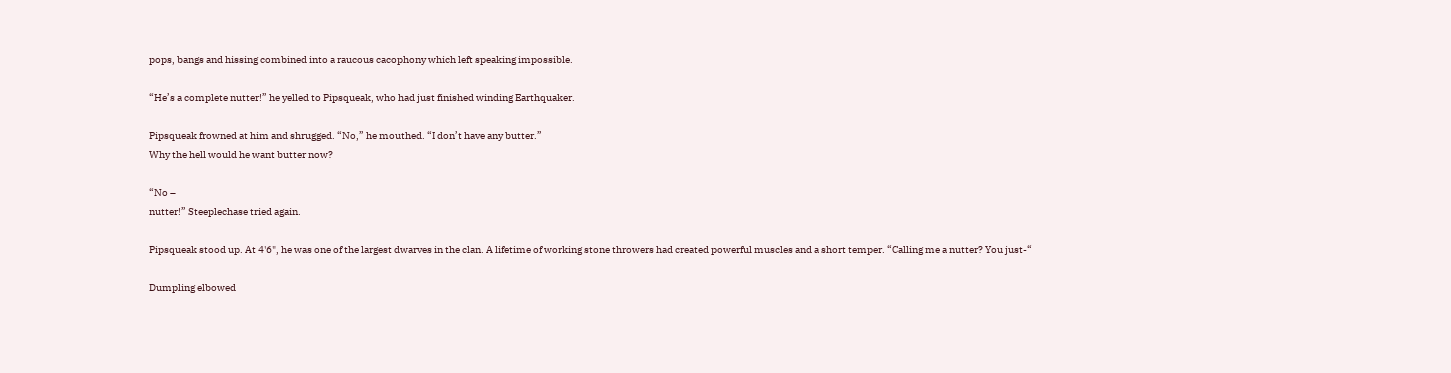pops, bangs and hissing combined into a raucous cacophony which left speaking impossible.

“He’s a complete nutter!” he yelled to Pipsqueak, who had just finished winding Earthquaker.

Pipsqueak frowned at him and shrugged. “No,” he mouthed. “I don’t have any butter.”
Why the hell would he want butter now?

“No –
nutter!” Steeplechase tried again.

Pipsqueak stood up. At 4'6", he was one of the largest dwarves in the clan. A lifetime of working stone throwers had created powerful muscles and a short temper. “Calling me a nutter? You just-“

Dumpling elbowed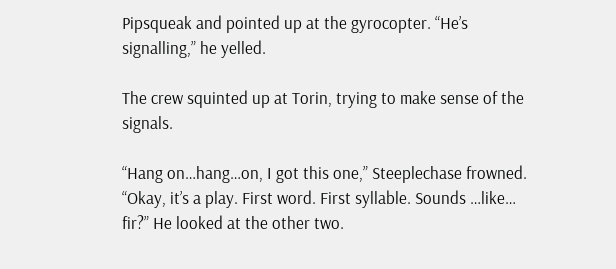Pipsqueak and pointed up at the gyrocopter. “He’s signalling,” he yelled.

The crew squinted up at Torin, trying to make sense of the signals.

“Hang on…hang…on, I got this one,” Steeplechase frowned. “Okay, it’s a play. First word. First syllable. Sounds …like… fir?” He looked at the other two.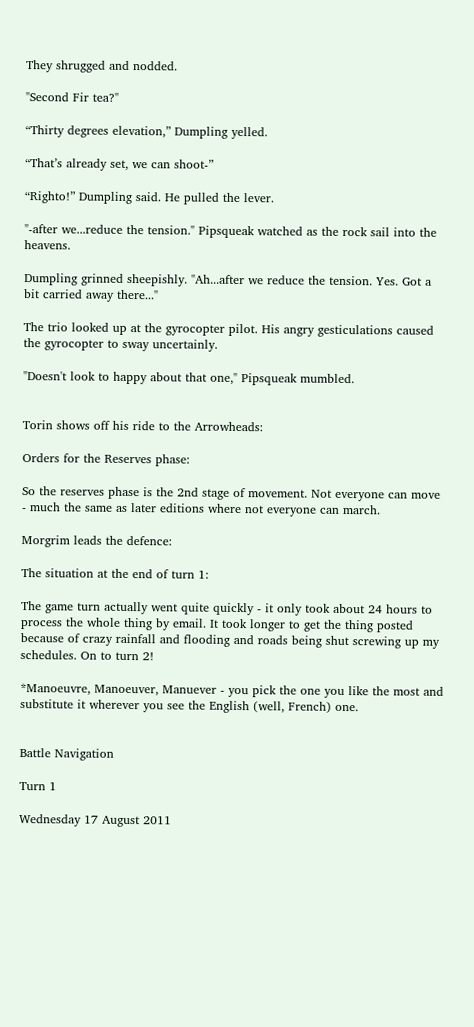They shrugged and nodded.

"Second Fir tea?"

“Thirty degrees elevation,” Dumpling yelled.

“That’s already set, we can shoot-”

“Righto!” Dumpling said. He pulled the lever.

"-after we...reduce the tension." Pipsqueak watched as the rock sail into the heavens.

Dumpling grinned sheepishly. "Ah...after we reduce the tension. Yes. Got a bit carried away there..."

The trio looked up at the gyrocopter pilot. His angry gesticulations caused the gyrocopter to sway uncertainly.

"Doesn't look to happy about that one," Pipsqueak mumbled.


Torin shows off his ride to the Arrowheads:

Orders for the Reserves phase:

So the reserves phase is the 2nd stage of movement. Not everyone can move - much the same as later editions where not everyone can march.

Morgrim leads the defence:

The situation at the end of turn 1:

The game turn actually went quite quickly - it only took about 24 hours to process the whole thing by email. It took longer to get the thing posted because of crazy rainfall and flooding and roads being shut screwing up my schedules. On to turn 2!

*Manoeuvre, Manoeuver, Manuever - you pick the one you like the most and substitute it wherever you see the English (well, French) one.


Battle Navigation

Turn 1

Wednesday 17 August 2011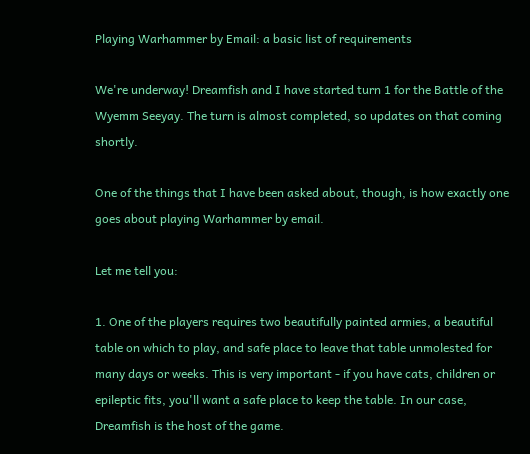Playing Warhammer by Email: a basic list of requirements

We're underway! Dreamfish and I have started turn 1 for the Battle of the Wyemm Seeyay. The turn is almost completed, so updates on that coming shortly.

One of the things that I have been asked about, though, is how exactly one goes about playing Warhammer by email.

Let me tell you:

1. One of the players requires two beautifully painted armies, a beautiful table on which to play, and safe place to leave that table unmolested for many days or weeks. This is very important - if you have cats, children or epileptic fits, you'll want a safe place to keep the table. In our case, Dreamfish is the host of the game.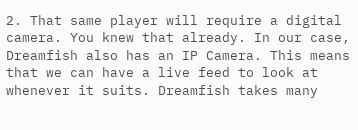2. That same player will require a digital camera. You knew that already. In our case, Dreamfish also has an IP Camera. This means that we can have a live feed to look at whenever it suits. Dreamfish takes many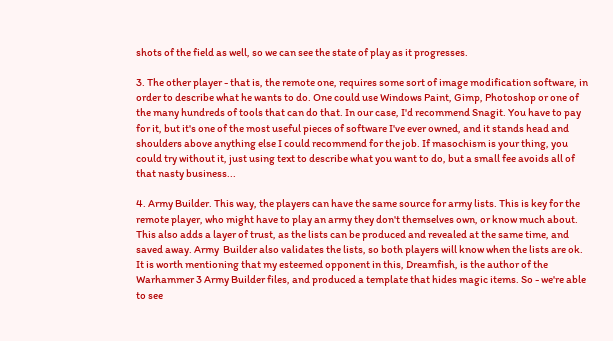shots of the field as well, so we can see the state of play as it progresses.

3. The other player - that is, the remote one, requires some sort of image modification software, in order to describe what he wants to do. One could use Windows Paint, Gimp, Photoshop or one of the many hundreds of tools that can do that. In our case, I'd recommend Snagit. You have to pay for it, but it's one of the most useful pieces of software I've ever owned, and it stands head and shoulders above anything else I could recommend for the job. If masochism is your thing, you could try without it, just using text to describe what you want to do, but a small fee avoids all of that nasty business...

4. Army Builder. This way, the players can have the same source for army lists. This is key for the remote player, who might have to play an army they don't themselves own, or know much about. This also adds a layer of trust, as the lists can be produced and revealed at the same time, and saved away. Army  Builder also validates the lists, so both players will know when the lists are ok. It is worth mentioning that my esteemed opponent in this, Dreamfish, is the author of the Warhammer 3 Army Builder files, and produced a template that hides magic items. So - we're able to see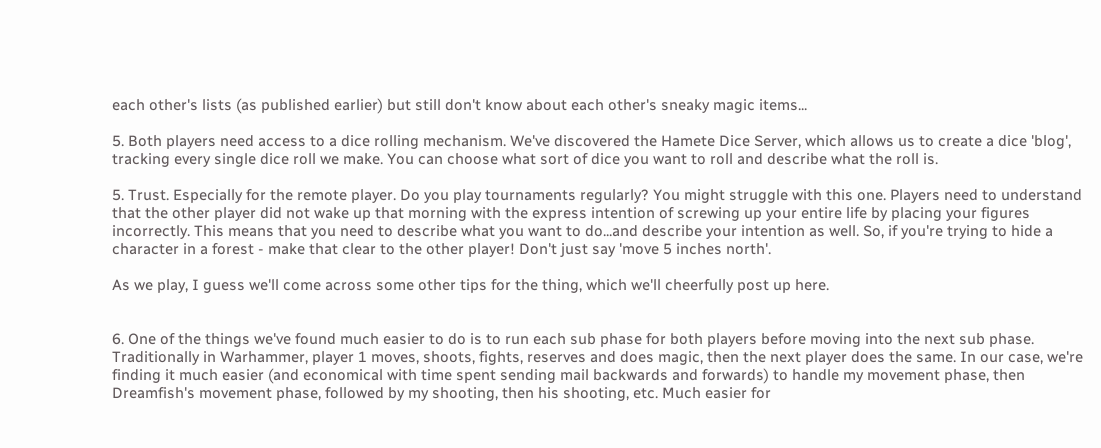each other's lists (as published earlier) but still don't know about each other's sneaky magic items...

5. Both players need access to a dice rolling mechanism. We've discovered the Hamete Dice Server, which allows us to create a dice 'blog', tracking every single dice roll we make. You can choose what sort of dice you want to roll and describe what the roll is.

5. Trust. Especially for the remote player. Do you play tournaments regularly? You might struggle with this one. Players need to understand that the other player did not wake up that morning with the express intention of screwing up your entire life by placing your figures incorrectly. This means that you need to describe what you want to do...and describe your intention as well. So, if you're trying to hide a character in a forest - make that clear to the other player! Don't just say 'move 5 inches north'.

As we play, I guess we'll come across some other tips for the thing, which we'll cheerfully post up here.


6. One of the things we've found much easier to do is to run each sub phase for both players before moving into the next sub phase. Traditionally in Warhammer, player 1 moves, shoots, fights, reserves and does magic, then the next player does the same. In our case, we're finding it much easier (and economical with time spent sending mail backwards and forwards) to handle my movement phase, then Dreamfish's movement phase, followed by my shooting, then his shooting, etc. Much easier for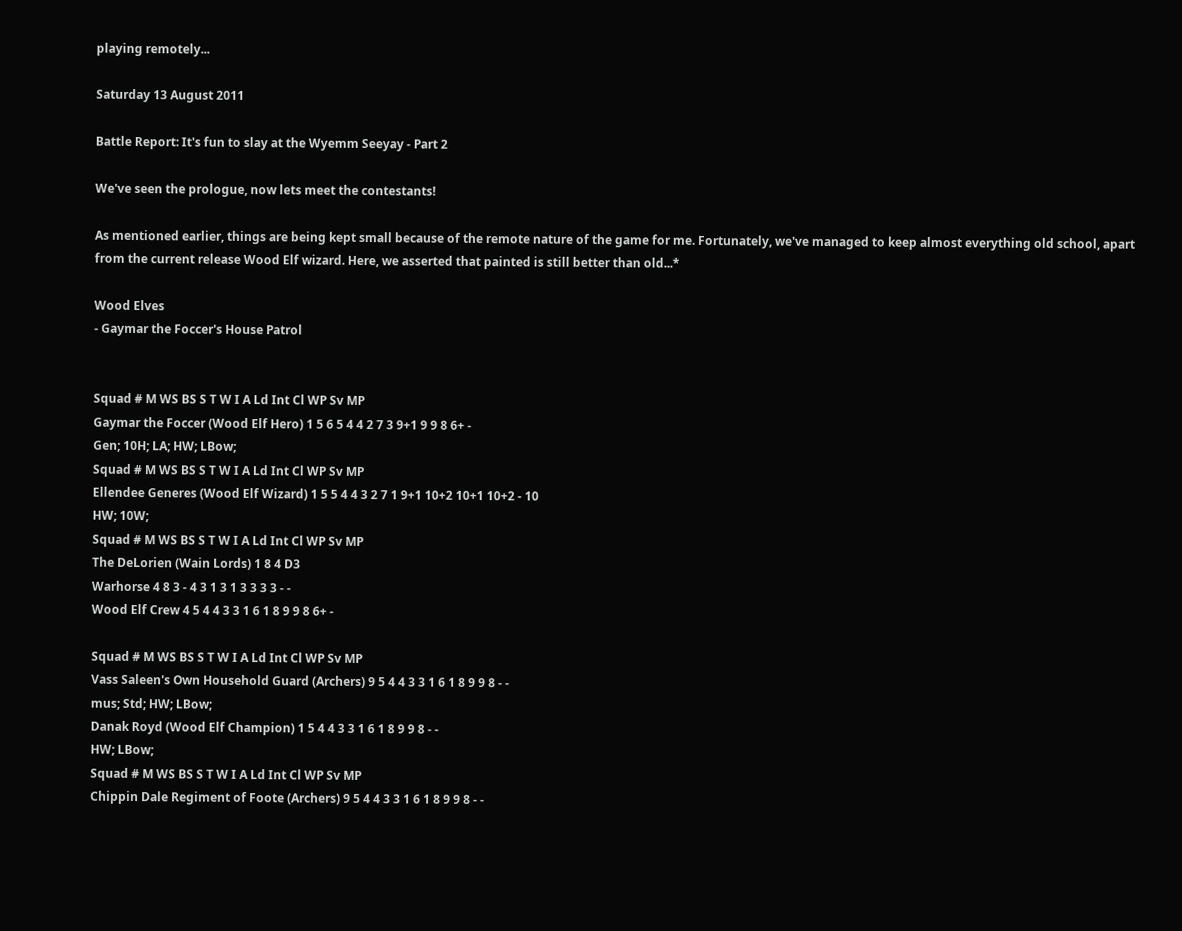playing remotely...

Saturday 13 August 2011

Battle Report: It's fun to slay at the Wyemm Seeyay - Part 2

We've seen the prologue, now lets meet the contestants!

As mentioned earlier, things are being kept small because of the remote nature of the game for me. Fortunately, we've managed to keep almost everything old school, apart from the current release Wood Elf wizard. Here, we asserted that painted is still better than old...*

Wood Elves
- Gaymar the Foccer's House Patrol


Squad # M WS BS S T W I A Ld Int Cl WP Sv MP
Gaymar the Foccer (Wood Elf Hero) 1 5 6 5 4 4 2 7 3 9+1 9 9 8 6+ -
Gen; 10H; LA; HW; LBow;
Squad # M WS BS S T W I A Ld Int Cl WP Sv MP
Ellendee Generes (Wood Elf Wizard) 1 5 5 4 4 3 2 7 1 9+1 10+2 10+1 10+2 - 10
HW; 10W;
Squad # M WS BS S T W I A Ld Int Cl WP Sv MP
The DeLorien (Wain Lords) 1 8 4 D3
Warhorse 4 8 3 - 4 3 1 3 1 3 3 3 3 - -
Wood Elf Crew 4 5 4 4 3 3 1 6 1 8 9 9 8 6+ -

Squad # M WS BS S T W I A Ld Int Cl WP Sv MP
Vass Saleen's Own Household Guard (Archers) 9 5 4 4 3 3 1 6 1 8 9 9 8 - -
mus; Std; HW; LBow;
Danak Royd (Wood Elf Champion) 1 5 4 4 3 3 1 6 1 8 9 9 8 - -
HW; LBow;
Squad # M WS BS S T W I A Ld Int Cl WP Sv MP
Chippin Dale Regiment of Foote (Archers) 9 5 4 4 3 3 1 6 1 8 9 9 8 - -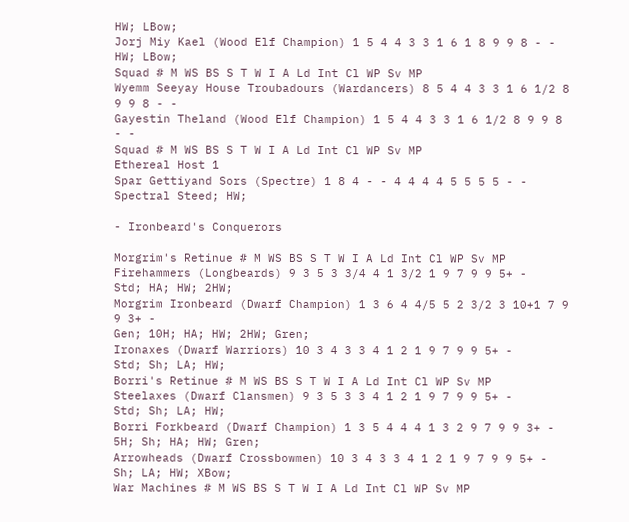HW; LBow;
Jorj Miy Kael (Wood Elf Champion) 1 5 4 4 3 3 1 6 1 8 9 9 8 - -
HW; LBow;
Squad # M WS BS S T W I A Ld Int Cl WP Sv MP
Wyemm Seeyay House Troubadours (Wardancers) 8 5 4 4 3 3 1 6 1/2 8 9 9 8 - -
Gayestin Theland (Wood Elf Champion) 1 5 4 4 3 3 1 6 1/2 8 9 9 8 - -
Squad # M WS BS S T W I A Ld Int Cl WP Sv MP
Ethereal Host 1
Spar Gettiyand Sors (Spectre) 1 8 4 - - 4 4 4 4 5 5 5 5 - -
Spectral Steed; HW;

- Ironbeard's Conquerors

Morgrim's Retinue # M WS BS S T W I A Ld Int Cl WP Sv MP
Firehammers (Longbeards) 9 3 5 3 3/4 4 1 3/2 1 9 7 9 9 5+ -
Std; HA; HW; 2HW;
Morgrim Ironbeard (Dwarf Champion) 1 3 6 4 4/5 5 2 3/2 3 10+1 7 9 9 3+ -
Gen; 10H; HA; HW; 2HW; Gren;
Ironaxes (Dwarf Warriors) 10 3 4 3 3 4 1 2 1 9 7 9 9 5+ -
Std; Sh; LA; HW;
Borri's Retinue # M WS BS S T W I A Ld Int Cl WP Sv MP
Steelaxes (Dwarf Clansmen) 9 3 5 3 3 4 1 2 1 9 7 9 9 5+ -
Std; Sh; LA; HW;
Borri Forkbeard (Dwarf Champion) 1 3 5 4 4 4 1 3 2 9 7 9 9 3+ -
5H; Sh; HA; HW; Gren;
Arrowheads (Dwarf Crossbowmen) 10 3 4 3 3 4 1 2 1 9 7 9 9 5+ -
Sh; LA; HW; XBow;
War Machines # M WS BS S T W I A Ld Int Cl WP Sv MP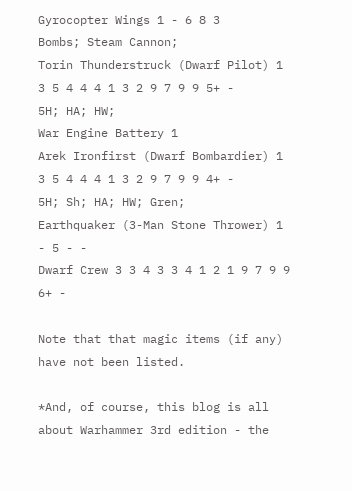Gyrocopter Wings 1 - 6 8 3
Bombs; Steam Cannon;
Torin Thunderstruck (Dwarf Pilot) 1 3 5 4 4 4 1 3 2 9 7 9 9 5+ -
5H; HA; HW;
War Engine Battery 1
Arek Ironfirst (Dwarf Bombardier) 1 3 5 4 4 4 1 3 2 9 7 9 9 4+ -
5H; Sh; HA; HW; Gren;
Earthquaker (3-Man Stone Thrower) 1 - 5 - -
Dwarf Crew 3 3 4 3 3 4 1 2 1 9 7 9 9 6+ -

Note that that magic items (if any) have not been listed.

*And, of course, this blog is all about Warhammer 3rd edition - the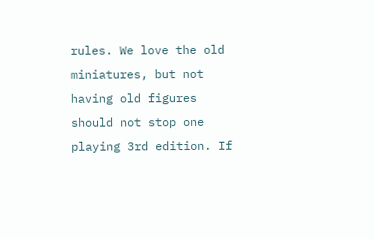rules. We love the old miniatures, but not having old figures should not stop one playing 3rd edition. If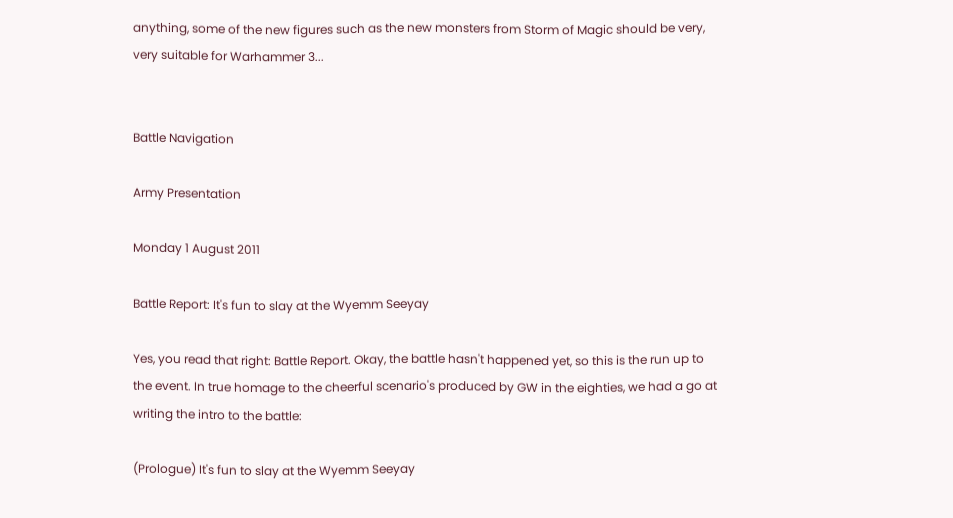anything, some of the new figures such as the new monsters from Storm of Magic should be very, very suitable for Warhammer 3...


Battle Navigation

Army Presentation

Monday 1 August 2011

Battle Report: It's fun to slay at the Wyemm Seeyay

Yes, you read that right: Battle Report. Okay, the battle hasn't happened yet, so this is the run up to the event. In true homage to the cheerful scenario's produced by GW in the eighties, we had a go at writing the intro to the battle:

(Prologue) It's fun to slay at the Wyemm Seeyay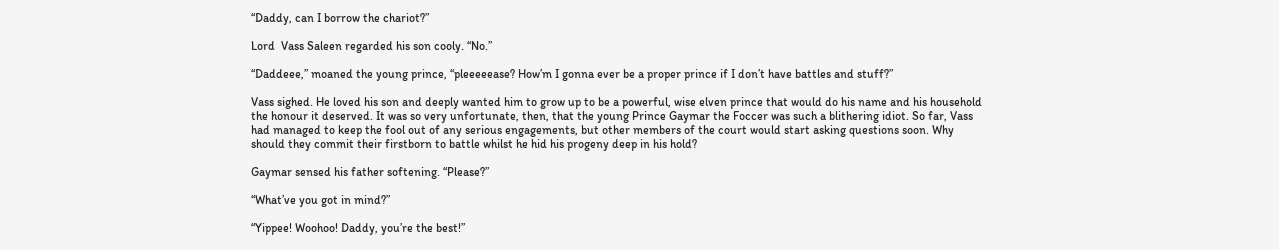“Daddy, can I borrow the chariot?”

Lord  Vass Saleen regarded his son cooly. “No.”

“Daddeee,” moaned the young prince, “pleeeeease? How’m I gonna ever be a proper prince if I don’t have battles and stuff?”

Vass sighed. He loved his son and deeply wanted him to grow up to be a powerful, wise elven prince that would do his name and his household the honour it deserved. It was so very unfortunate, then, that the young Prince Gaymar the Foccer was such a blithering idiot. So far, Vass had managed to keep the fool out of any serious engagements, but other members of the court would start asking questions soon. Why should they commit their firstborn to battle whilst he hid his progeny deep in his hold?

Gaymar sensed his father softening. “Please?”

“What’ve you got in mind?”

“Yippee! Woohoo! Daddy, you’re the best!”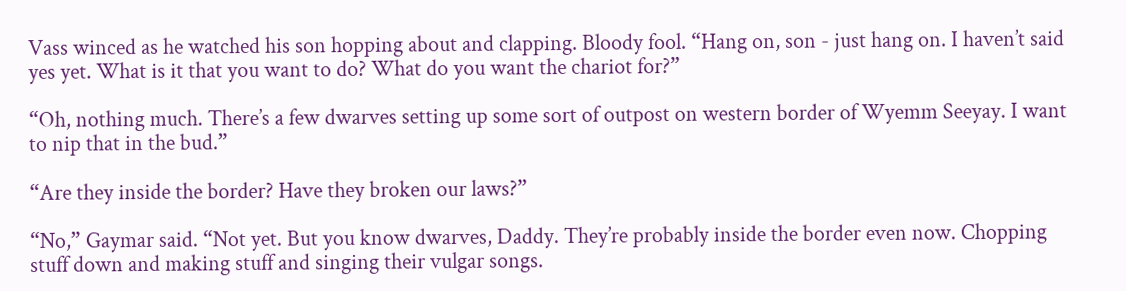Vass winced as he watched his son hopping about and clapping. Bloody fool. “Hang on, son - just hang on. I haven’t said yes yet. What is it that you want to do? What do you want the chariot for?”

“Oh, nothing much. There’s a few dwarves setting up some sort of outpost on western border of Wyemm Seeyay. I want to nip that in the bud.”

“Are they inside the border? Have they broken our laws?”

“No,” Gaymar said. “Not yet. But you know dwarves, Daddy. They’re probably inside the border even now. Chopping stuff down and making stuff and singing their vulgar songs.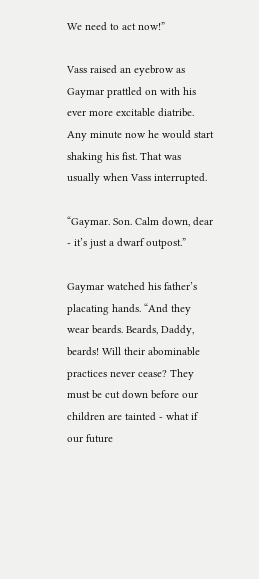We need to act now!”

Vass raised an eyebrow as Gaymar prattled on with his ever more excitable diatribe. Any minute now he would start shaking his fist. That was usually when Vass interrupted.

“Gaymar. Son. Calm down, dear - it’s just a dwarf outpost.”

Gaymar watched his father’s placating hands. “And they wear beards. Beards, Daddy, beards! Will their abominable practices never cease? They must be cut down before our children are tainted - what if our future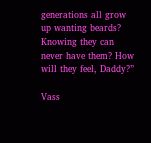generations all grow up wanting beards? Knowing they can never have them? How will they feel, Daddy?”

Vass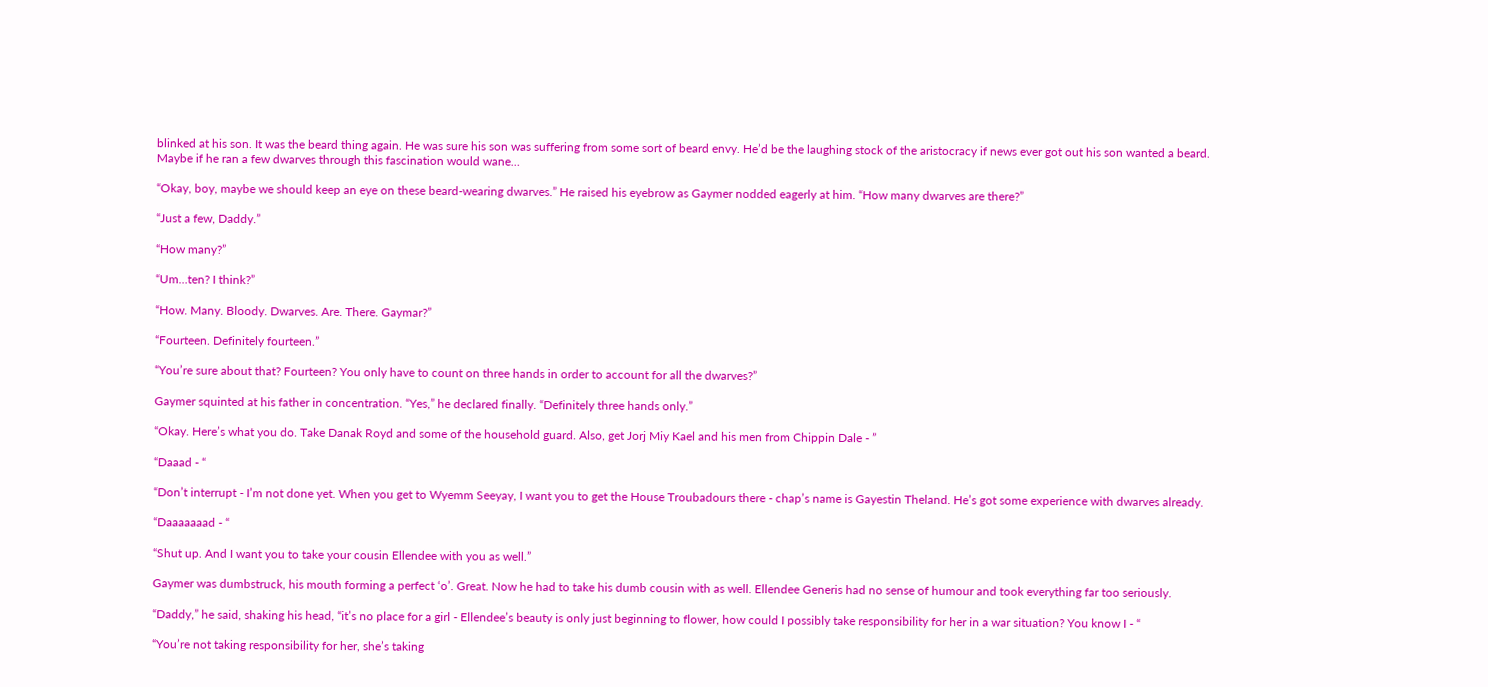blinked at his son. It was the beard thing again. He was sure his son was suffering from some sort of beard envy. He’d be the laughing stock of the aristocracy if news ever got out his son wanted a beard. Maybe if he ran a few dwarves through this fascination would wane…

“Okay, boy, maybe we should keep an eye on these beard-wearing dwarves.” He raised his eyebrow as Gaymer nodded eagerly at him. “How many dwarves are there?”

“Just a few, Daddy.”

“How many?”

“Um…ten? I think?”

“How. Many. Bloody. Dwarves. Are. There. Gaymar?”

“Fourteen. Definitely fourteen.”

“You’re sure about that? Fourteen? You only have to count on three hands in order to account for all the dwarves?”

Gaymer squinted at his father in concentration. “Yes,” he declared finally. “Definitely three hands only.”

“Okay. Here’s what you do. Take Danak Royd and some of the household guard. Also, get Jorj Miy Kael and his men from Chippin Dale - ”

“Daaad - “

“Don’t interrupt - I’m not done yet. When you get to Wyemm Seeyay, I want you to get the House Troubadours there - chap’s name is Gayestin Theland. He’s got some experience with dwarves already.

“Daaaaaaad - “

“Shut up. And I want you to take your cousin Ellendee with you as well.”

Gaymer was dumbstruck, his mouth forming a perfect ‘o’. Great. Now he had to take his dumb cousin with as well. Ellendee Generis had no sense of humour and took everything far too seriously.

“Daddy,” he said, shaking his head, “it’s no place for a girl - Ellendee’s beauty is only just beginning to flower, how could I possibly take responsibility for her in a war situation? You know I - “

“You’re not taking responsibility for her, she’s taking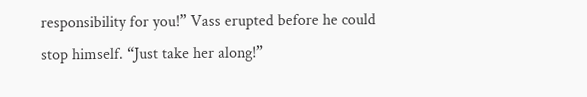responsibility for you!” Vass erupted before he could stop himself. “Just take her along!”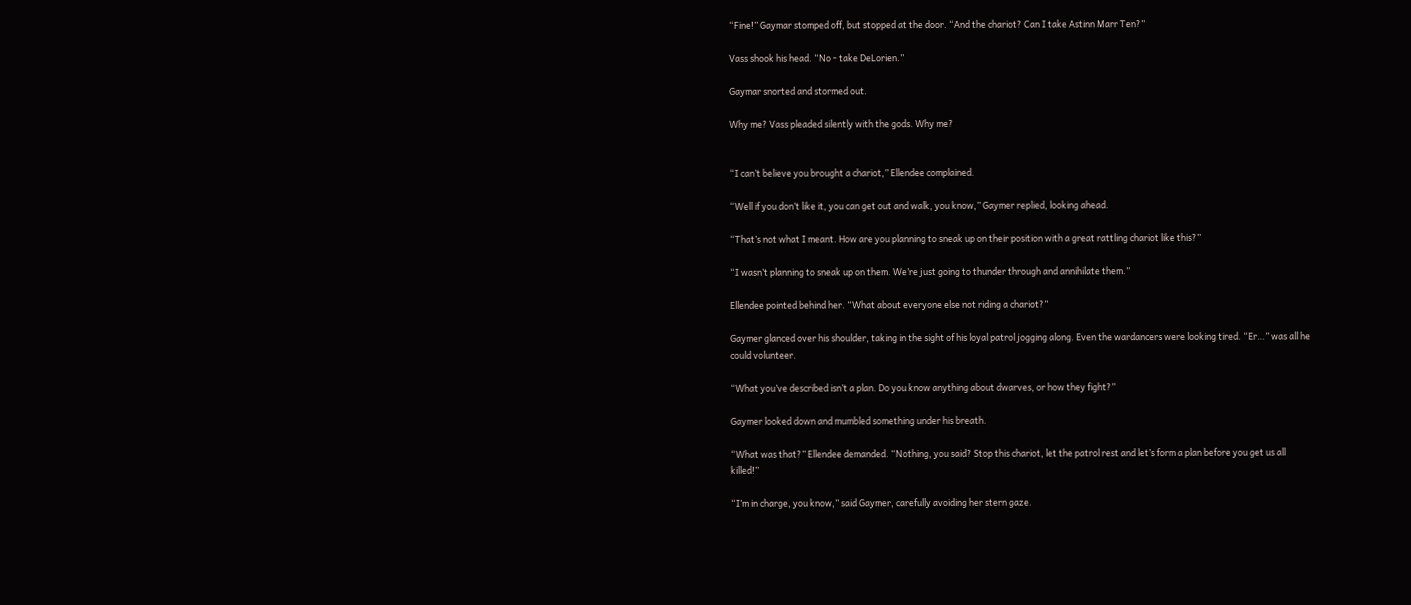“Fine!” Gaymar stomped off, but stopped at the door. “And the chariot? Can I take Astinn Marr Ten?”

Vass shook his head. “No - take DeLorien.”

Gaymar snorted and stormed out.

Why me? Vass pleaded silently with the gods. Why me?


“I can’t believe you brought a chariot,” Ellendee complained.

“Well if you don’t like it, you can get out and walk, you know,” Gaymer replied, looking ahead.

“That’s not what I meant. How are you planning to sneak up on their position with a great rattling chariot like this?”

“I wasn’t planning to sneak up on them. We’re just going to thunder through and annihilate them.”

Ellendee pointed behind her. “What about everyone else not riding a chariot?”

Gaymer glanced over his shoulder, taking in the sight of his loyal patrol jogging along. Even the wardancers were looking tired. “Er…” was all he could volunteer.

“What you’ve described isn’t a plan. Do you know anything about dwarves, or how they fight?”

Gaymer looked down and mumbled something under his breath.

“What was that?” Ellendee demanded. “Nothing, you said? Stop this chariot, let the patrol rest and let’s form a plan before you get us all killed!”

“I’m in charge, you know,” said Gaymer, carefully avoiding her stern gaze.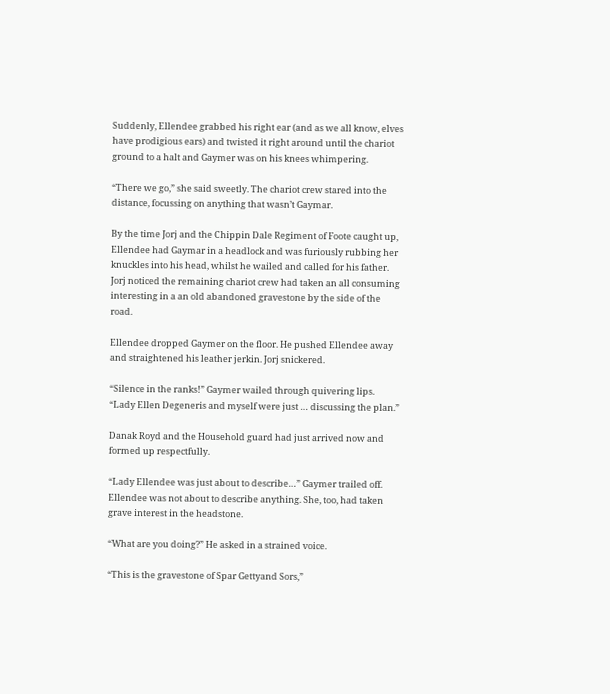Suddenly, Ellendee grabbed his right ear (and as we all know, elves have prodigious ears) and twisted it right around until the chariot ground to a halt and Gaymer was on his knees whimpering.

“There we go,” she said sweetly. The chariot crew stared into the distance, focussing on anything that wasn’t Gaymar.

By the time Jorj and the Chippin Dale Regiment of Foote caught up, Ellendee had Gaymar in a headlock and was furiously rubbing her knuckles into his head, whilst he wailed and called for his father. Jorj noticed the remaining chariot crew had taken an all consuming interesting in a an old abandoned gravestone by the side of the road.

Ellendee dropped Gaymer on the floor. He pushed Ellendee away and straightened his leather jerkin. Jorj snickered.

“Silence in the ranks!” Gaymer wailed through quivering lips. “Lady Ellen Degeneris and myself were just … discussing the plan.”

Danak Royd and the Household guard had just arrived now and formed up respectfully.

“Lady Ellendee was just about to describe…” Gaymer trailed off. Ellendee was not about to describe anything. She, too, had taken grave interest in the headstone.

“What are you doing?” He asked in a strained voice.

“This is the gravestone of Spar Gettyand Sors,”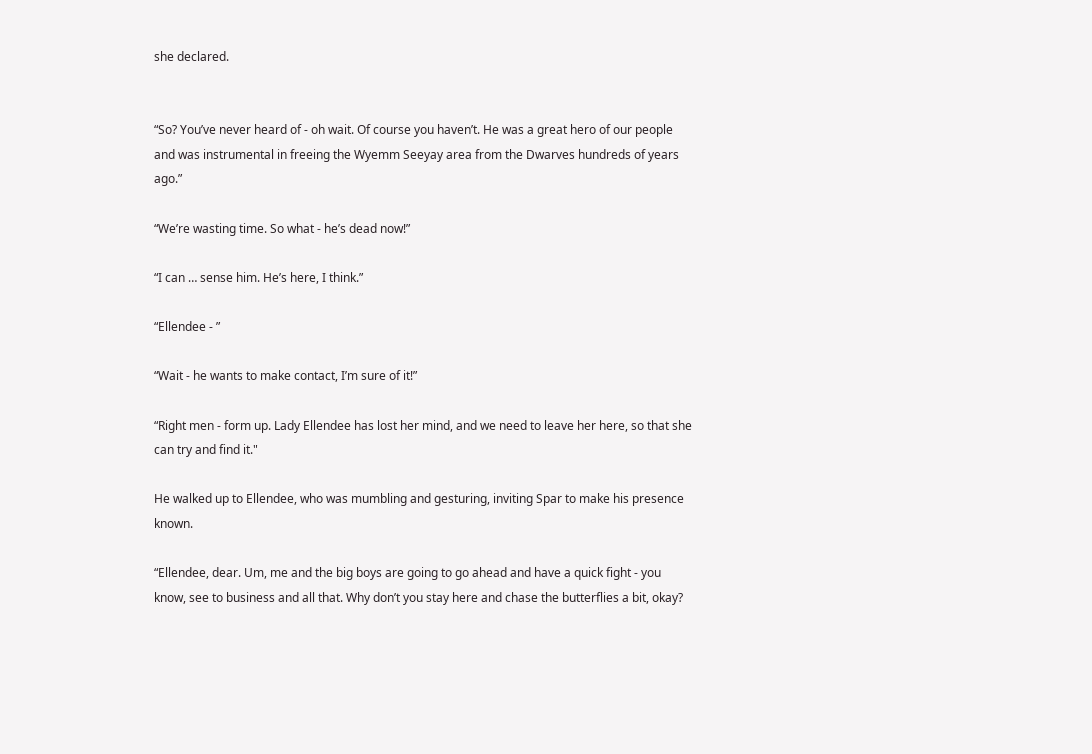she declared.


“So? You’ve never heard of - oh wait. Of course you haven’t. He was a great hero of our people and was instrumental in freeing the Wyemm Seeyay area from the Dwarves hundreds of years ago.”

“We’re wasting time. So what - he’s dead now!”

“I can … sense him. He’s here, I think.”

“Ellendee - ”

“Wait - he wants to make contact, I’m sure of it!”

“Right men - form up. Lady Ellendee has lost her mind, and we need to leave her here, so that she can try and find it."

He walked up to Ellendee, who was mumbling and gesturing, inviting Spar to make his presence known.

“Ellendee, dear. Um, me and the big boys are going to go ahead and have a quick fight - you know, see to business and all that. Why don’t you stay here and chase the butterflies a bit, okay?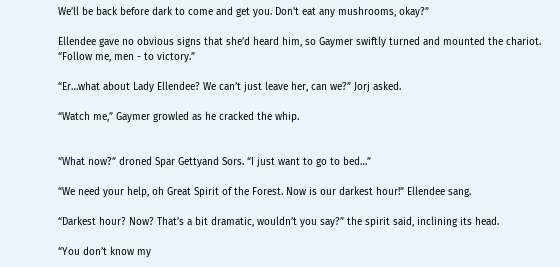We’ll be back before dark to come and get you. Don't eat any mushrooms, okay?”

Ellendee gave no obvious signs that she’d heard him, so Gaymer swiftly turned and mounted the chariot. “Follow me, men - to victory.”

“Er…what about Lady Ellendee? We can’t just leave her, can we?” Jorj asked.

“Watch me,” Gaymer growled as he cracked the whip.


“What now?” droned Spar Gettyand Sors. “I just want to go to bed…”

“We need your help, oh Great Spirit of the Forest. Now is our darkest hour!” Ellendee sang.

“Darkest hour? Now? That’s a bit dramatic, wouldn’t you say?” the spirit said, inclining its head.

“You don’t know my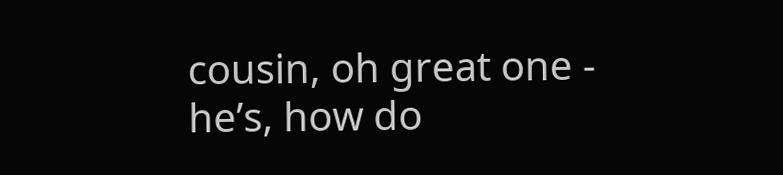cousin, oh great one - he’s, how do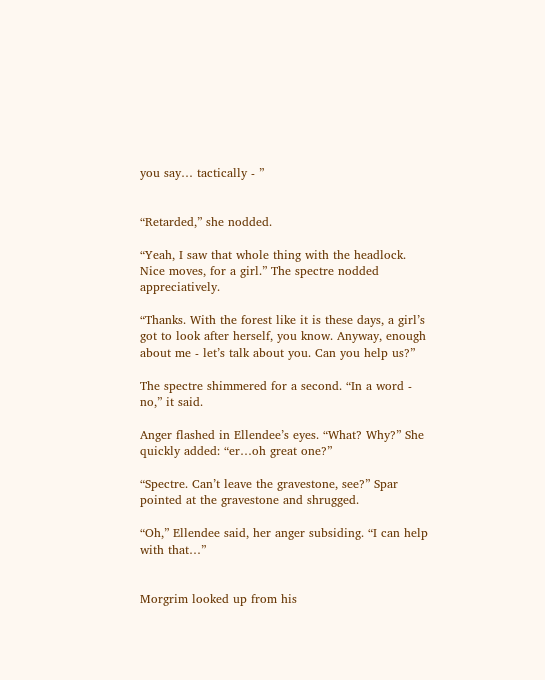you say… tactically - ”


“Retarded,” she nodded.

“Yeah, I saw that whole thing with the headlock. Nice moves, for a girl.” The spectre nodded appreciatively.

“Thanks. With the forest like it is these days, a girl’s got to look after herself, you know. Anyway, enough about me - let’s talk about you. Can you help us?”

The spectre shimmered for a second. “In a word - no,” it said.

Anger flashed in Ellendee’s eyes. “What? Why?” She quickly added: “er…oh great one?”

“Spectre. Can’t leave the gravestone, see?” Spar pointed at the gravestone and shrugged.

“Oh,” Ellendee said, her anger subsiding. “I can help with that…”


Morgrim looked up from his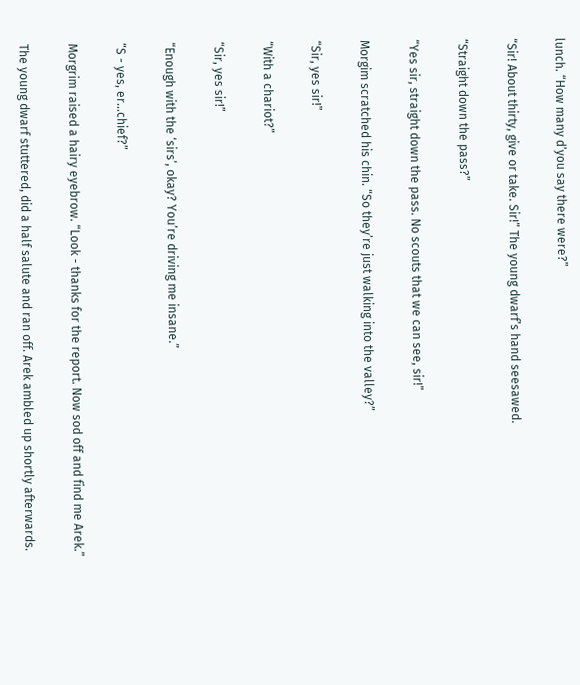lunch. “How many d’you say there were?”

“Sir! About thirty, give or take. Sir!” The young dwarf’s hand seesawed.

“Straight down the pass?”

“Yes sir, straight down the pass. No scouts that we can see, sir!”

Morgim scratched his chin. “So they’re just walking into the valley?”

“Sir, yes sir!”

“With a chariot?”

“Sir, yes sir!”

“Enough with the ‘sirs’, okay? You’re driving me insane.”

“S - yes, er...chief?”

Morgrim raised a hairy eyebrow. “Look - thanks for the report. Now sod off and find me Arek.”

The young dwarf stuttered, did a half salute and ran off. Arek ambled up shortly afterwards.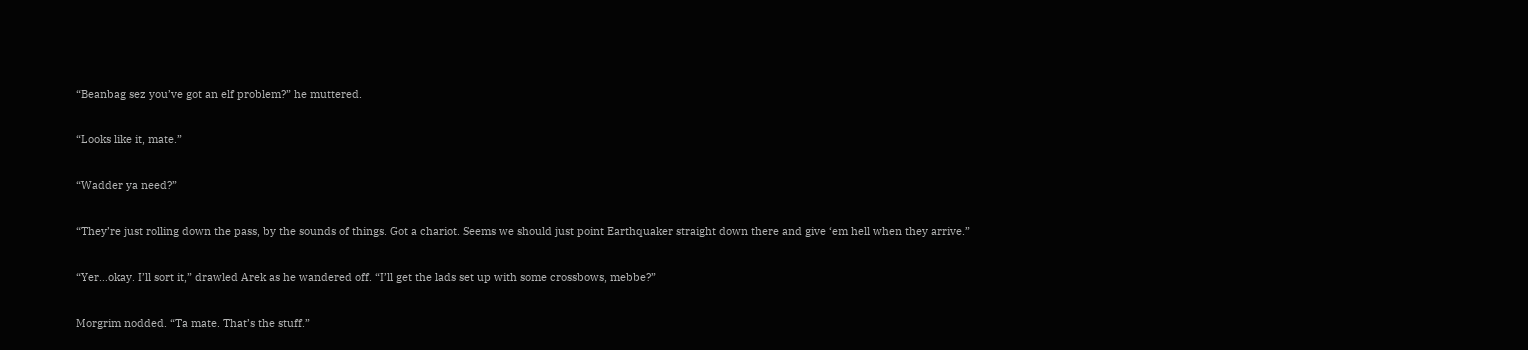“Beanbag sez you’ve got an elf problem?” he muttered.

“Looks like it, mate.”

“Wadder ya need?”

“They’re just rolling down the pass, by the sounds of things. Got a chariot. Seems we should just point Earthquaker straight down there and give ‘em hell when they arrive.”

“Yer…okay. I’ll sort it,” drawled Arek as he wandered off. “I’ll get the lads set up with some crossbows, mebbe?”

Morgrim nodded. “Ta mate. That’s the stuff.”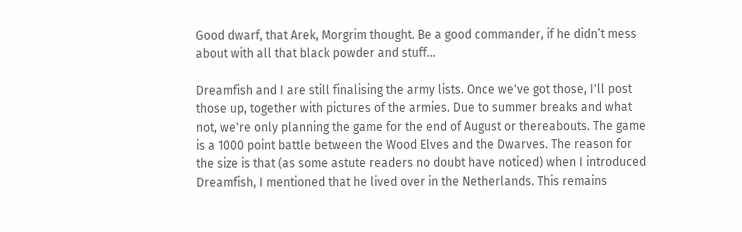Good dwarf, that Arek, Morgrim thought. Be a good commander, if he didn’t mess about with all that black powder and stuff…

Dreamfish and I are still finalising the army lists. Once we've got those, I'll post those up, together with pictures of the armies. Due to summer breaks and what not, we're only planning the game for the end of August or thereabouts. The game is a 1000 point battle between the Wood Elves and the Dwarves. The reason for the size is that (as some astute readers no doubt have noticed) when I introduced Dreamfish, I mentioned that he lived over in the Netherlands. This remains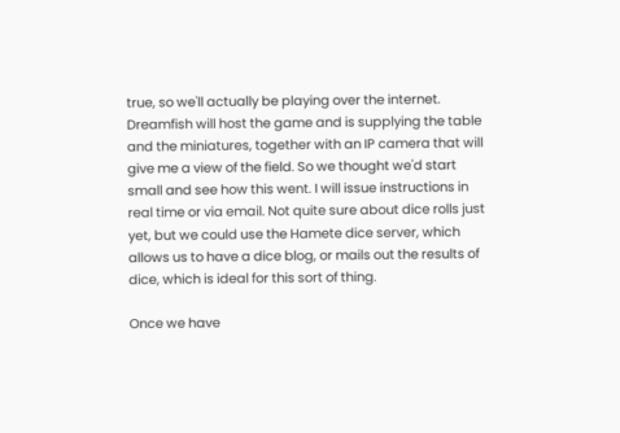true, so we'll actually be playing over the internet. Dreamfish will host the game and is supplying the table and the miniatures, together with an IP camera that will give me a view of the field. So we thought we'd start small and see how this went. I will issue instructions in real time or via email. Not quite sure about dice rolls just yet, but we could use the Hamete dice server, which allows us to have a dice blog, or mails out the results of dice, which is ideal for this sort of thing.

Once we have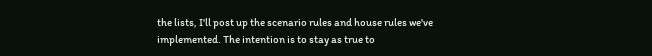the lists, I'll post up the scenario rules and house rules we've implemented. The intention is to stay as true to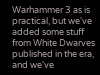Warhammer 3 as is practical, but we've added some stuff from White Dwarves published in the era, and we've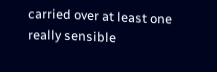carried over at least one really sensible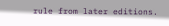rule from later editions.